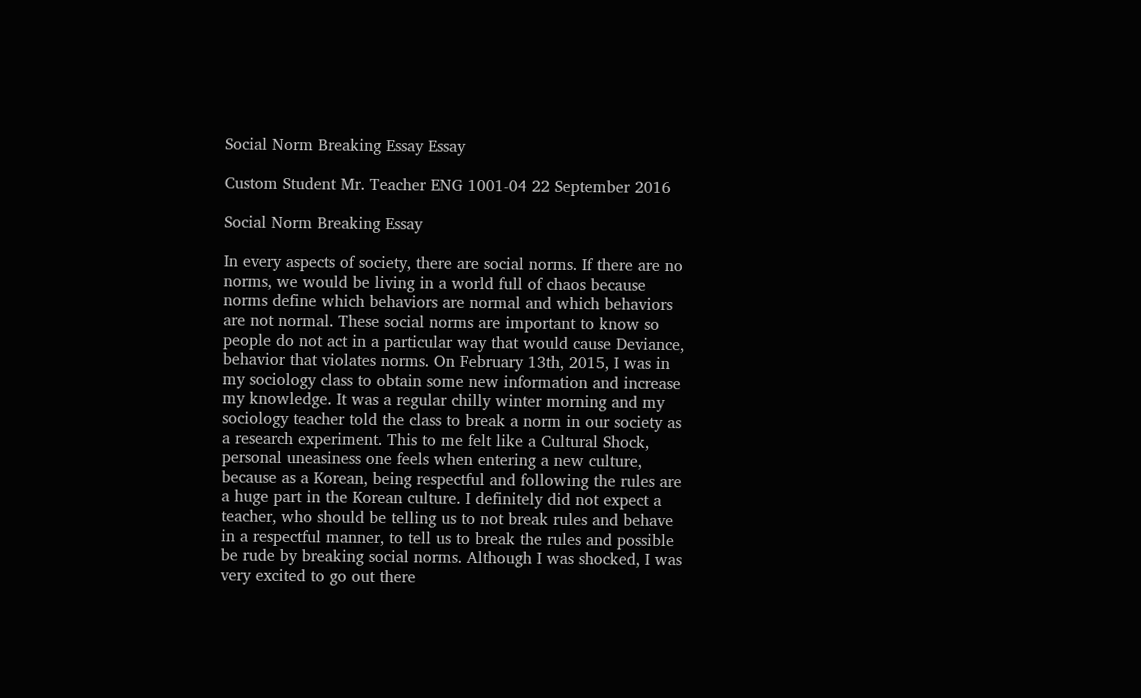Social Norm Breaking Essay Essay

Custom Student Mr. Teacher ENG 1001-04 22 September 2016

Social Norm Breaking Essay

In every aspects of society, there are social norms. If there are no norms, we would be living in a world full of chaos because norms define which behaviors are normal and which behaviors are not normal. These social norms are important to know so people do not act in a particular way that would cause Deviance, behavior that violates norms. On February 13th, 2015, I was in my sociology class to obtain some new information and increase my knowledge. It was a regular chilly winter morning and my sociology teacher told the class to break a norm in our society as a research experiment. This to me felt like a Cultural Shock, personal uneasiness one feels when entering a new culture, because as a Korean, being respectful and following the rules are a huge part in the Korean culture. I definitely did not expect a teacher, who should be telling us to not break rules and behave in a respectful manner, to tell us to break the rules and possible be rude by breaking social norms. Although I was shocked, I was very excited to go out there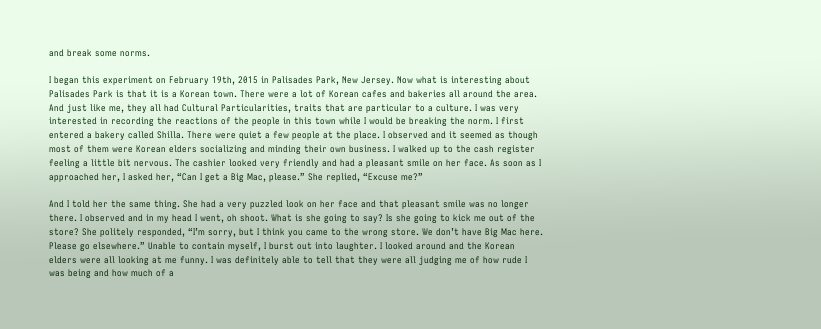and break some norms.

I began this experiment on February 19th, 2015 in Palisades Park, New Jersey. Now what is interesting about Palisades Park is that it is a Korean town. There were a lot of Korean cafes and bakeries all around the area. And just like me, they all had Cultural Particularities, traits that are particular to a culture. I was very interested in recording the reactions of the people in this town while I would be breaking the norm. I first entered a bakery called Shilla. There were quiet a few people at the place. I observed and it seemed as though most of them were Korean elders socializing and minding their own business. I walked up to the cash register feeling a little bit nervous. The cashier looked very friendly and had a pleasant smile on her face. As soon as I approached her, I asked her, “Can I get a Big Mac, please.” She replied, “Excuse me?”

And I told her the same thing. She had a very puzzled look on her face and that pleasant smile was no longer there. I observed and in my head I went, oh shoot. What is she going to say? Is she going to kick me out of the store? She politely responded, “I’m sorry, but I think you came to the wrong store. We don’t have Big Mac here. Please go elsewhere.” Unable to contain myself, I burst out into laughter. I looked around and the Korean elders were all looking at me funny. I was definitely able to tell that they were all judging me of how rude I was being and how much of a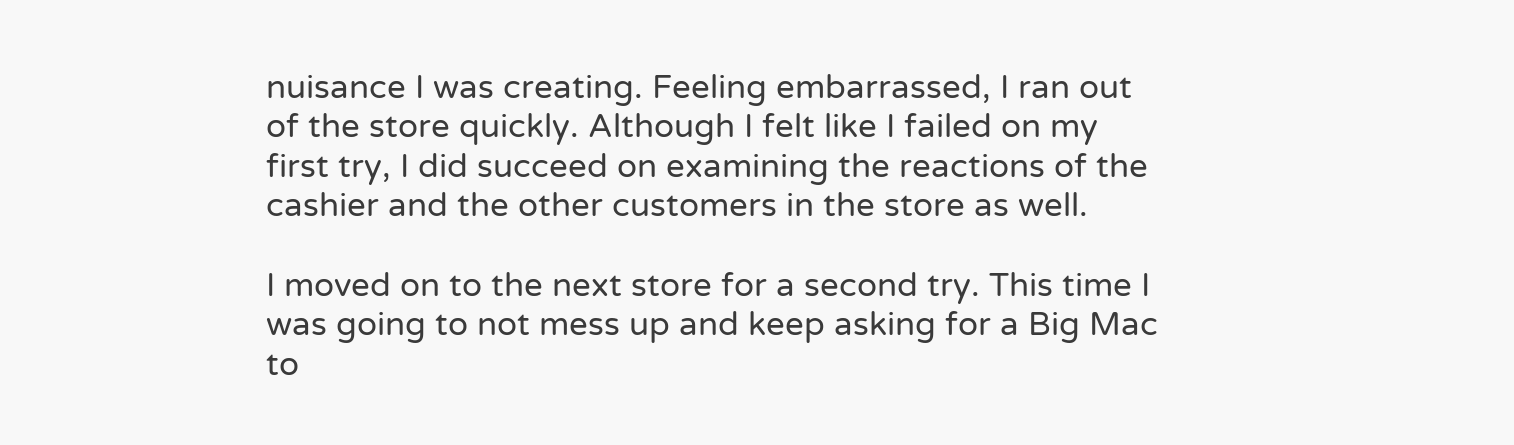nuisance I was creating. Feeling embarrassed, I ran out of the store quickly. Although I felt like I failed on my first try, I did succeed on examining the reactions of the cashier and the other customers in the store as well.

I moved on to the next store for a second try. This time I was going to not mess up and keep asking for a Big Mac to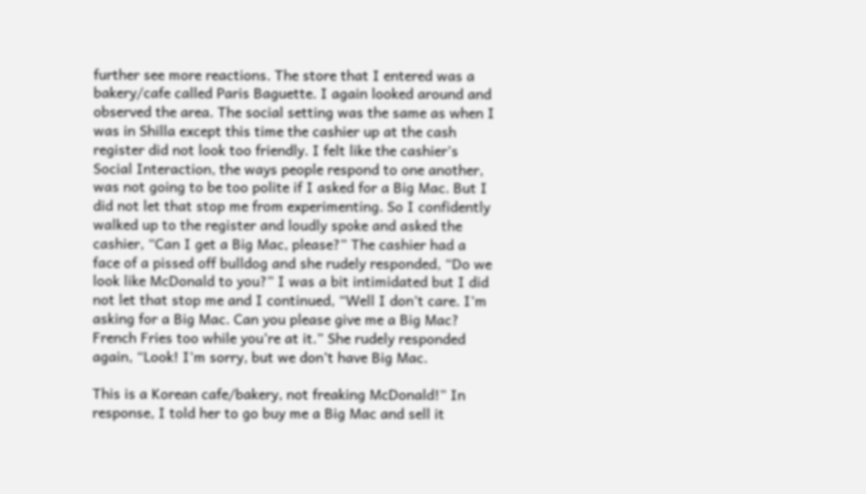further see more reactions. The store that I entered was a bakery/cafe called Paris Baguette. I again looked around and observed the area. The social setting was the same as when I was in Shilla except this time the cashier up at the cash register did not look too friendly. I felt like the cashier’s Social Interaction, the ways people respond to one another, was not going to be too polite if I asked for a Big Mac. But I did not let that stop me from experimenting. So I confidently walked up to the register and loudly spoke and asked the cashier, “Can I get a Big Mac, please?” The cashier had a face of a pissed off bulldog and she rudely responded, “Do we look like McDonald to you?” I was a bit intimidated but I did not let that stop me and I continued, “Well I don’t care. I’m asking for a Big Mac. Can you please give me a Big Mac? French Fries too while you’re at it.” She rudely responded again, “Look! I’m sorry, but we don’t have Big Mac.

This is a Korean cafe/bakery, not freaking McDonald!” In response, I told her to go buy me a Big Mac and sell it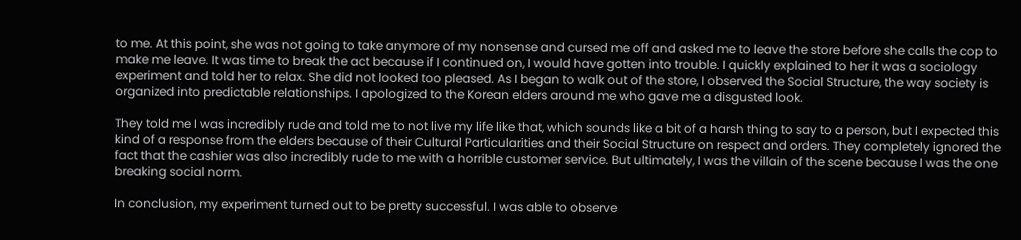to me. At this point, she was not going to take anymore of my nonsense and cursed me off and asked me to leave the store before she calls the cop to make me leave. It was time to break the act because if I continued on, I would have gotten into trouble. I quickly explained to her it was a sociology experiment and told her to relax. She did not looked too pleased. As I began to walk out of the store, I observed the Social Structure, the way society is organized into predictable relationships. I apologized to the Korean elders around me who gave me a disgusted look.

They told me I was incredibly rude and told me to not live my life like that, which sounds like a bit of a harsh thing to say to a person, but I expected this kind of a response from the elders because of their Cultural Particularities and their Social Structure on respect and orders. They completely ignored the fact that the cashier was also incredibly rude to me with a horrible customer service. But ultimately, I was the villain of the scene because I was the one breaking social norm.

In conclusion, my experiment turned out to be pretty successful. I was able to observe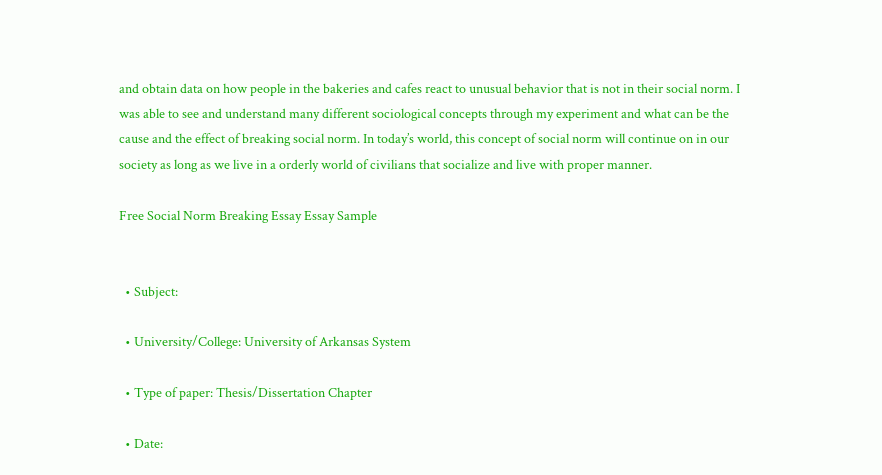and obtain data on how people in the bakeries and cafes react to unusual behavior that is not in their social norm. I was able to see and understand many different sociological concepts through my experiment and what can be the cause and the effect of breaking social norm. In today’s world, this concept of social norm will continue on in our society as long as we live in a orderly world of civilians that socialize and live with proper manner.

Free Social Norm Breaking Essay Essay Sample


  • Subject:

  • University/College: University of Arkansas System

  • Type of paper: Thesis/Dissertation Chapter

  • Date: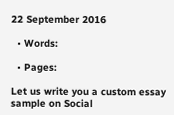22 September 2016

  • Words:

  • Pages:

Let us write you a custom essay sample on Social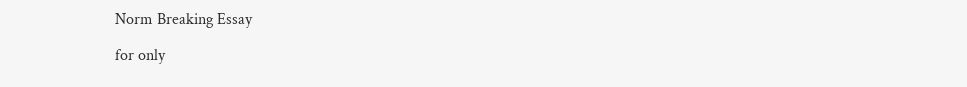Norm Breaking Essay

for only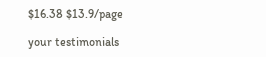$16.38 $13.9/page

your testimonials